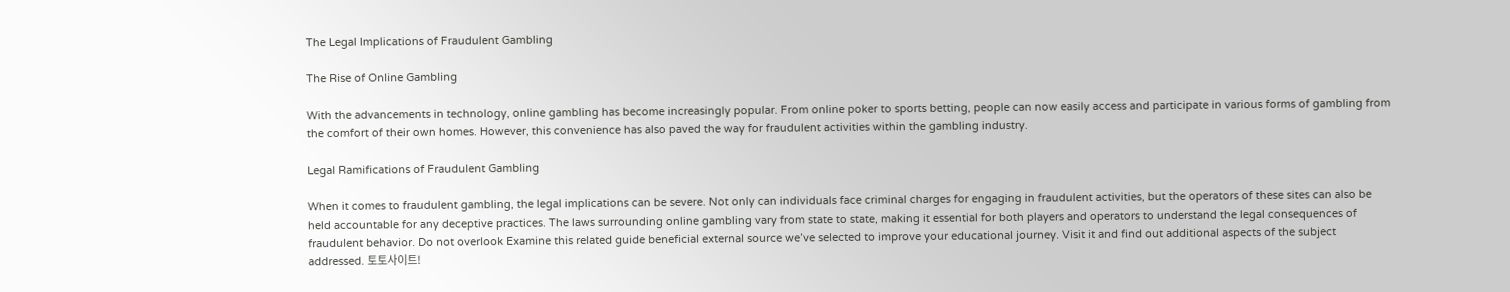The Legal Implications of Fraudulent Gambling

The Rise of Online Gambling

With the advancements in technology, online gambling has become increasingly popular. From online poker to sports betting, people can now easily access and participate in various forms of gambling from the comfort of their own homes. However, this convenience has also paved the way for fraudulent activities within the gambling industry.

Legal Ramifications of Fraudulent Gambling

When it comes to fraudulent gambling, the legal implications can be severe. Not only can individuals face criminal charges for engaging in fraudulent activities, but the operators of these sites can also be held accountable for any deceptive practices. The laws surrounding online gambling vary from state to state, making it essential for both players and operators to understand the legal consequences of fraudulent behavior. Do not overlook Examine this related guide beneficial external source we’ve selected to improve your educational journey. Visit it and find out additional aspects of the subject addressed. 토토사이트!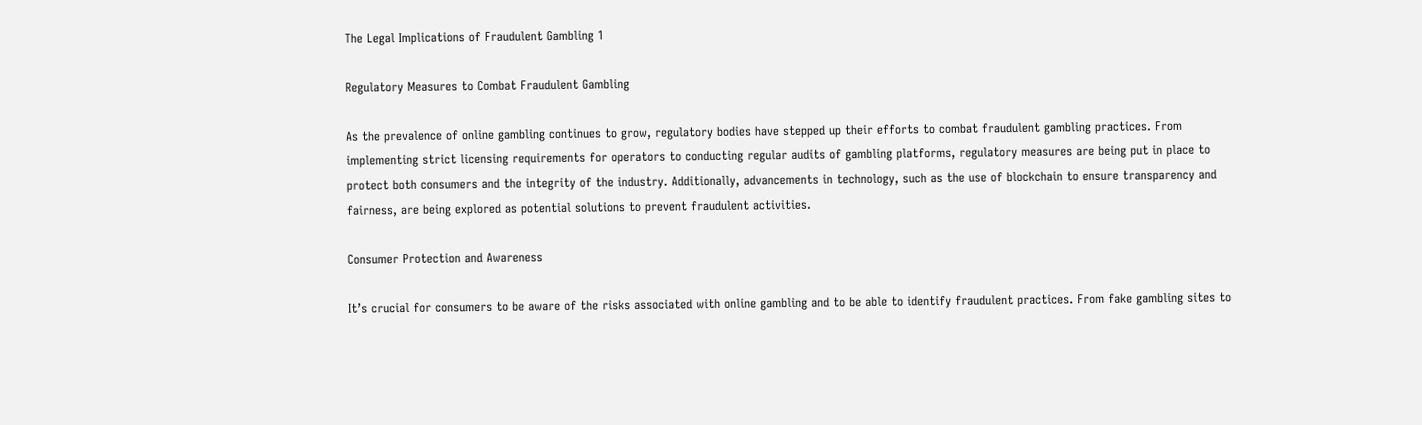The Legal Implications of Fraudulent Gambling 1

Regulatory Measures to Combat Fraudulent Gambling

As the prevalence of online gambling continues to grow, regulatory bodies have stepped up their efforts to combat fraudulent gambling practices. From implementing strict licensing requirements for operators to conducting regular audits of gambling platforms, regulatory measures are being put in place to protect both consumers and the integrity of the industry. Additionally, advancements in technology, such as the use of blockchain to ensure transparency and fairness, are being explored as potential solutions to prevent fraudulent activities.

Consumer Protection and Awareness

It’s crucial for consumers to be aware of the risks associated with online gambling and to be able to identify fraudulent practices. From fake gambling sites to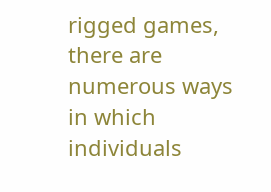rigged games, there are numerous ways in which individuals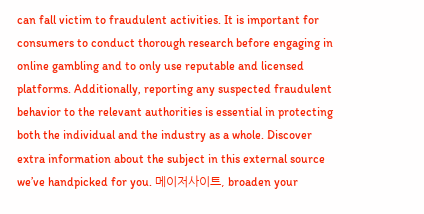can fall victim to fraudulent activities. It is important for consumers to conduct thorough research before engaging in online gambling and to only use reputable and licensed platforms. Additionally, reporting any suspected fraudulent behavior to the relevant authorities is essential in protecting both the individual and the industry as a whole. Discover extra information about the subject in this external source we’ve handpicked for you. 메이저사이트, broaden your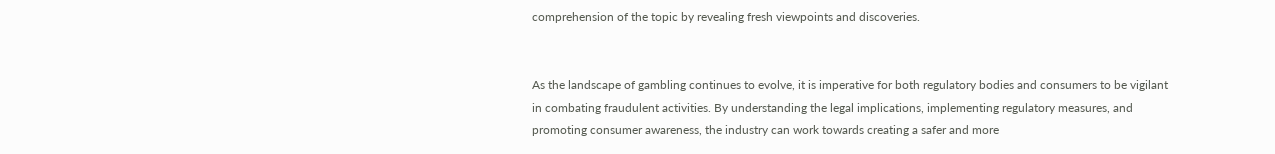comprehension of the topic by revealing fresh viewpoints and discoveries.


As the landscape of gambling continues to evolve, it is imperative for both regulatory bodies and consumers to be vigilant in combating fraudulent activities. By understanding the legal implications, implementing regulatory measures, and promoting consumer awareness, the industry can work towards creating a safer and more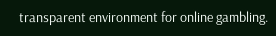transparent environment for online gambling.